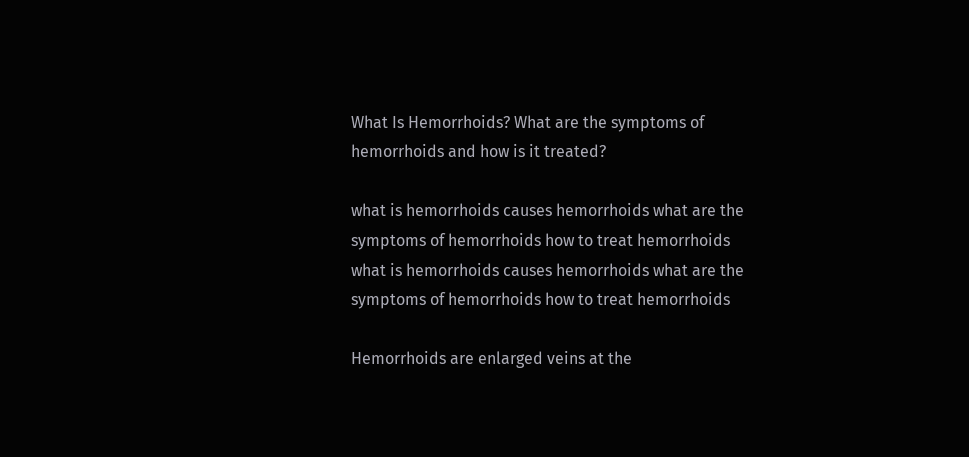What Is Hemorrhoids? What are the symptoms of hemorrhoids and how is it treated?

what is hemorrhoids causes hemorrhoids what are the symptoms of hemorrhoids how to treat hemorrhoids
what is hemorrhoids causes hemorrhoids what are the symptoms of hemorrhoids how to treat hemorrhoids

Hemorrhoids are enlarged veins at the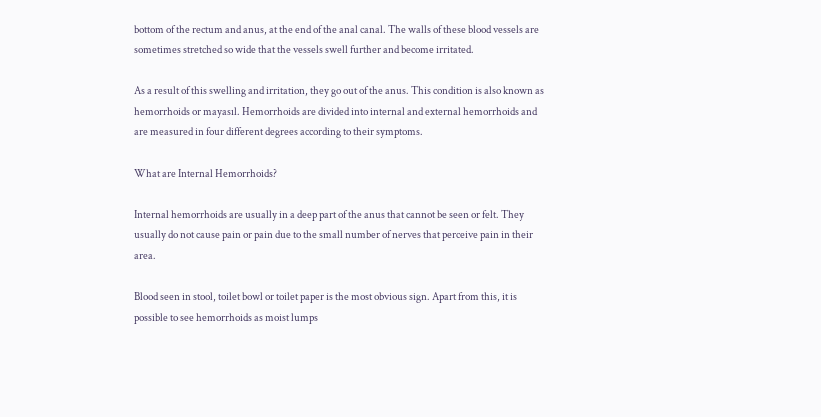bottom of the rectum and anus, at the end of the anal canal. The walls of these blood vessels are sometimes stretched so wide that the vessels swell further and become irritated.

As a result of this swelling and irritation, they go out of the anus. This condition is also known as hemorrhoids or mayasıl. Hemorrhoids are divided into internal and external hemorrhoids and are measured in four different degrees according to their symptoms.

What are Internal Hemorrhoids?

Internal hemorrhoids are usually in a deep part of the anus that cannot be seen or felt. They usually do not cause pain or pain due to the small number of nerves that perceive pain in their area.

Blood seen in stool, toilet bowl or toilet paper is the most obvious sign. Apart from this, it is possible to see hemorrhoids as moist lumps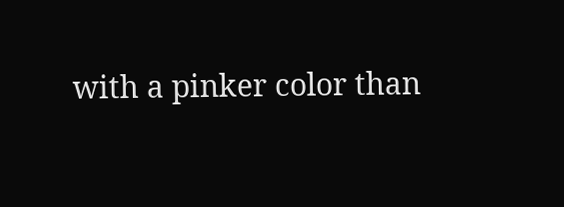with a pinker color than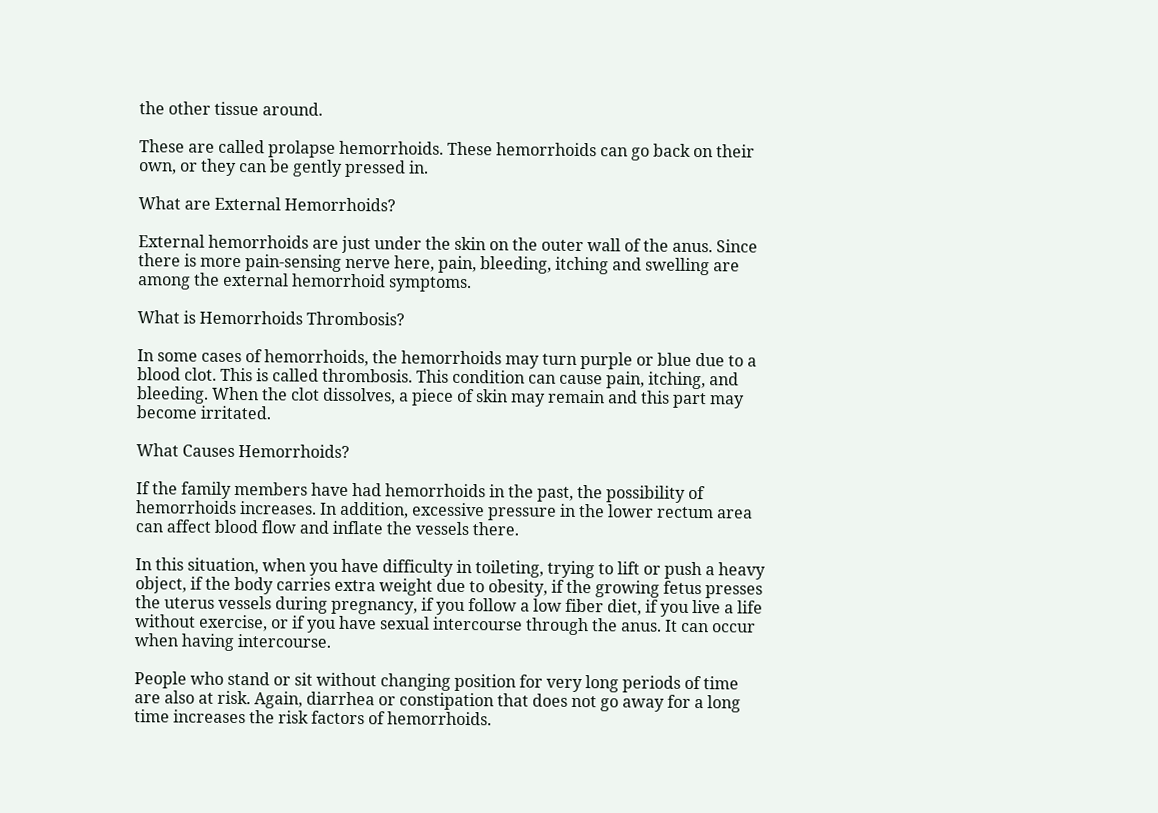the other tissue around.

These are called prolapse hemorrhoids. These hemorrhoids can go back on their own, or they can be gently pressed in.

What are External Hemorrhoids?

External hemorrhoids are just under the skin on the outer wall of the anus. Since there is more pain-sensing nerve here, pain, bleeding, itching and swelling are among the external hemorrhoid symptoms.

What is Hemorrhoids Thrombosis?

In some cases of hemorrhoids, the hemorrhoids may turn purple or blue due to a blood clot. This is called thrombosis. This condition can cause pain, itching, and bleeding. When the clot dissolves, a piece of skin may remain and this part may become irritated.

What Causes Hemorrhoids?

If the family members have had hemorrhoids in the past, the possibility of hemorrhoids increases. In addition, excessive pressure in the lower rectum area can affect blood flow and inflate the vessels there.

In this situation, when you have difficulty in toileting, trying to lift or push a heavy object, if the body carries extra weight due to obesity, if the growing fetus presses the uterus vessels during pregnancy, if you follow a low fiber diet, if you live a life without exercise, or if you have sexual intercourse through the anus. It can occur when having intercourse.

People who stand or sit without changing position for very long periods of time are also at risk. Again, diarrhea or constipation that does not go away for a long time increases the risk factors of hemorrhoids.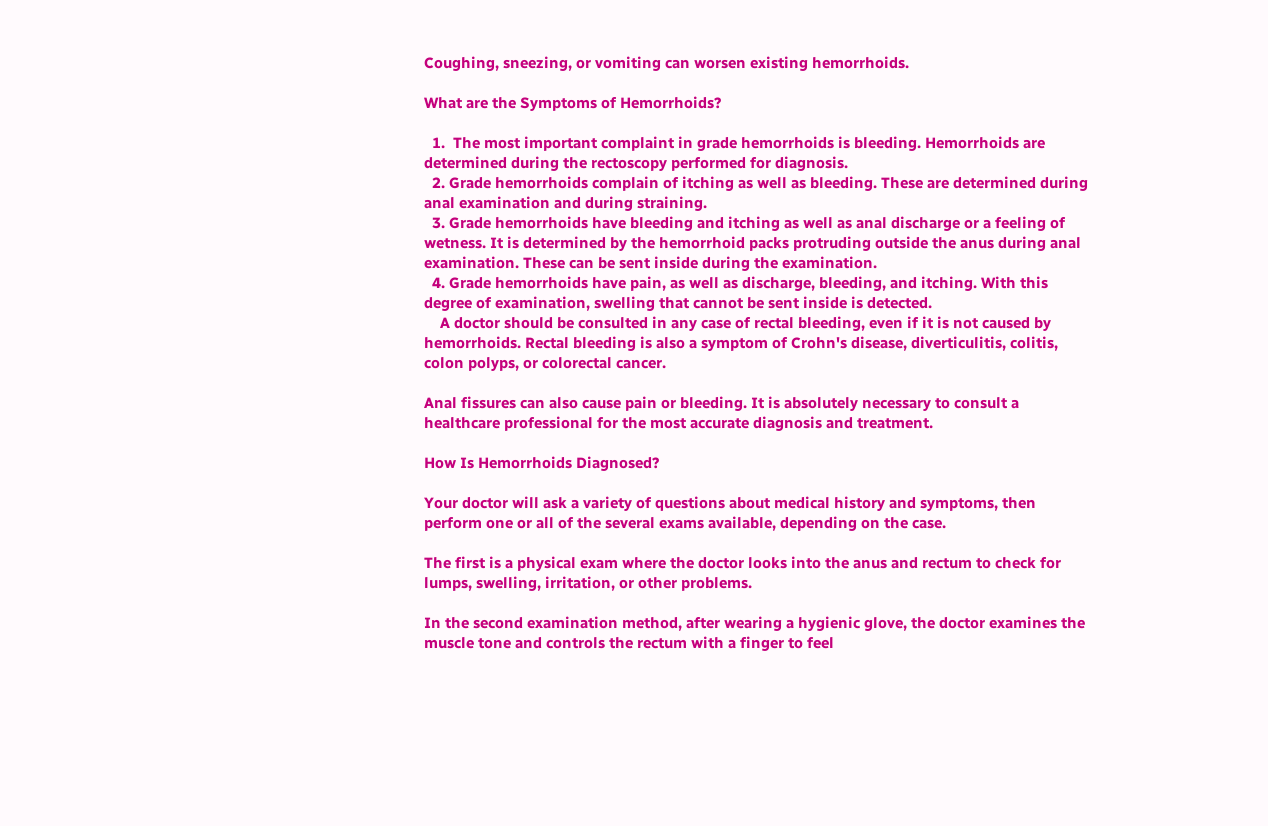Coughing, sneezing, or vomiting can worsen existing hemorrhoids.

What are the Symptoms of Hemorrhoids?

  1.  The most important complaint in grade hemorrhoids is bleeding. Hemorrhoids are determined during the rectoscopy performed for diagnosis.
  2. Grade hemorrhoids complain of itching as well as bleeding. These are determined during anal examination and during straining.
  3. Grade hemorrhoids have bleeding and itching as well as anal discharge or a feeling of wetness. It is determined by the hemorrhoid packs protruding outside the anus during anal examination. These can be sent inside during the examination.
  4. Grade hemorrhoids have pain, as well as discharge, bleeding, and itching. With this degree of examination, swelling that cannot be sent inside is detected.
    A doctor should be consulted in any case of rectal bleeding, even if it is not caused by hemorrhoids. Rectal bleeding is also a symptom of Crohn's disease, diverticulitis, colitis, colon polyps, or colorectal cancer.

Anal fissures can also cause pain or bleeding. It is absolutely necessary to consult a healthcare professional for the most accurate diagnosis and treatment.

How Is Hemorrhoids Diagnosed?

Your doctor will ask a variety of questions about medical history and symptoms, then perform one or all of the several exams available, depending on the case.

The first is a physical exam where the doctor looks into the anus and rectum to check for lumps, swelling, irritation, or other problems.

In the second examination method, after wearing a hygienic glove, the doctor examines the muscle tone and controls the rectum with a finger to feel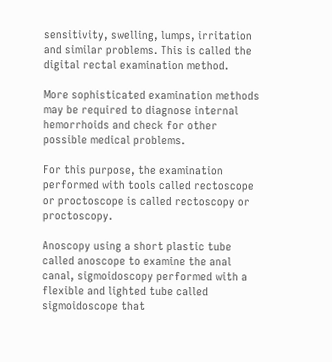sensitivity, swelling, lumps, irritation and similar problems. This is called the digital rectal examination method.

More sophisticated examination methods may be required to diagnose internal hemorrhoids and check for other possible medical problems.

For this purpose, the examination performed with tools called rectoscope or proctoscope is called rectoscopy or proctoscopy.

Anoscopy using a short plastic tube called anoscope to examine the anal canal, sigmoidoscopy performed with a flexible and lighted tube called sigmoidoscope that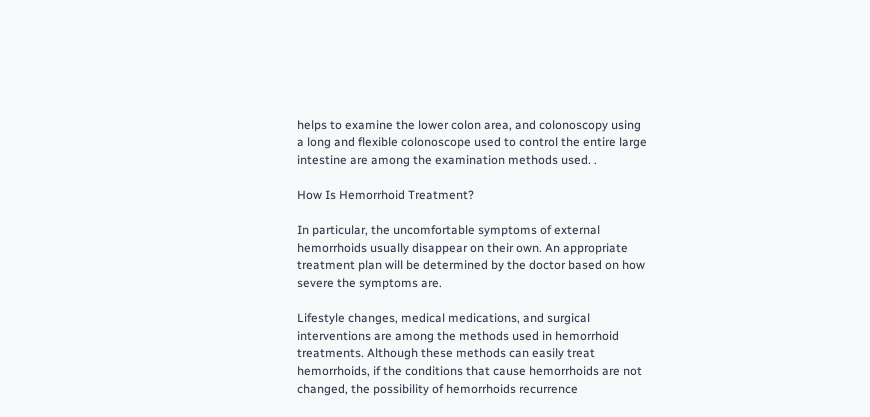helps to examine the lower colon area, and colonoscopy using a long and flexible colonoscope used to control the entire large intestine are among the examination methods used. .

How Is Hemorrhoid Treatment?

In particular, the uncomfortable symptoms of external hemorrhoids usually disappear on their own. An appropriate treatment plan will be determined by the doctor based on how severe the symptoms are.

Lifestyle changes, medical medications, and surgical interventions are among the methods used in hemorrhoid treatments. Although these methods can easily treat hemorrhoids, if the conditions that cause hemorrhoids are not changed, the possibility of hemorrhoids recurrence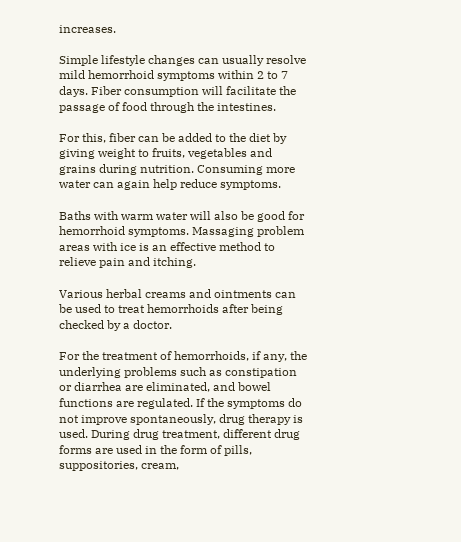increases.

Simple lifestyle changes can usually resolve mild hemorrhoid symptoms within 2 to 7 days. Fiber consumption will facilitate the passage of food through the intestines.

For this, fiber can be added to the diet by giving weight to fruits, vegetables and grains during nutrition. Consuming more water can again help reduce symptoms.

Baths with warm water will also be good for hemorrhoid symptoms. Massaging problem areas with ice is an effective method to relieve pain and itching.

Various herbal creams and ointments can be used to treat hemorrhoids after being checked by a doctor.

For the treatment of hemorrhoids, if any, the underlying problems such as constipation or diarrhea are eliminated, and bowel functions are regulated. If the symptoms do not improve spontaneously, drug therapy is used. During drug treatment, different drug forms are used in the form of pills, suppositories, cream,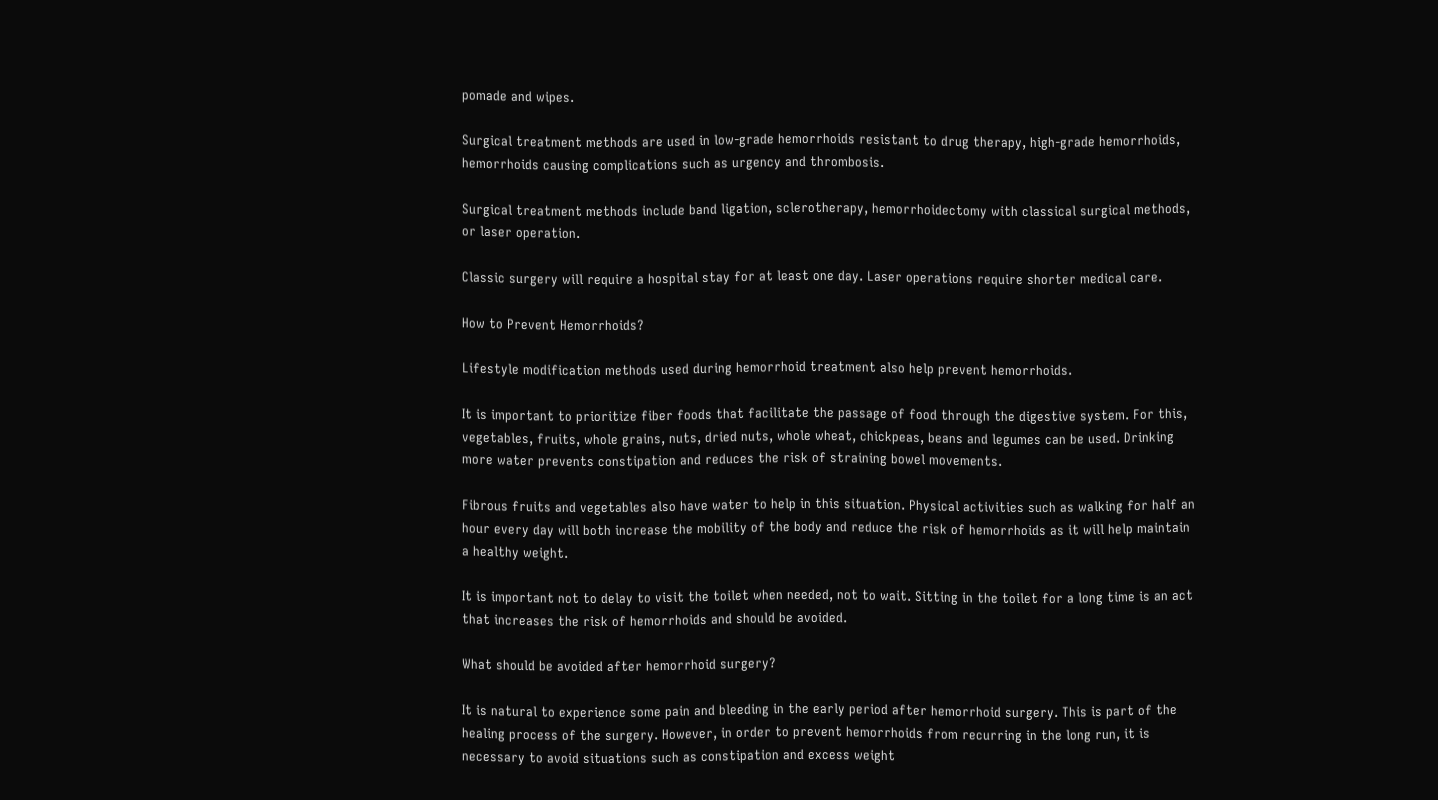pomade and wipes.

Surgical treatment methods are used in low-grade hemorrhoids resistant to drug therapy, high-grade hemorrhoids, hemorrhoids causing complications such as urgency and thrombosis.

Surgical treatment methods include band ligation, sclerotherapy, hemorrhoidectomy with classical surgical methods, or laser operation.

Classic surgery will require a hospital stay for at least one day. Laser operations require shorter medical care.

How to Prevent Hemorrhoids?

Lifestyle modification methods used during hemorrhoid treatment also help prevent hemorrhoids.

It is important to prioritize fiber foods that facilitate the passage of food through the digestive system. For this, vegetables, fruits, whole grains, nuts, dried nuts, whole wheat, chickpeas, beans and legumes can be used. Drinking more water prevents constipation and reduces the risk of straining bowel movements.

Fibrous fruits and vegetables also have water to help in this situation. Physical activities such as walking for half an hour every day will both increase the mobility of the body and reduce the risk of hemorrhoids as it will help maintain a healthy weight.

It is important not to delay to visit the toilet when needed, not to wait. Sitting in the toilet for a long time is an act that increases the risk of hemorrhoids and should be avoided.

What should be avoided after hemorrhoid surgery?

It is natural to experience some pain and bleeding in the early period after hemorrhoid surgery. This is part of the healing process of the surgery. However, in order to prevent hemorrhoids from recurring in the long run, it is necessary to avoid situations such as constipation and excess weight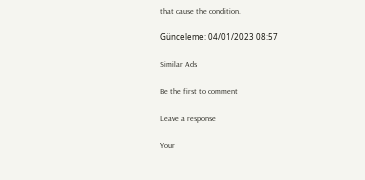that cause the condition.

Günceleme: 04/01/2023 08:57

Similar Ads

Be the first to comment

Leave a response

Your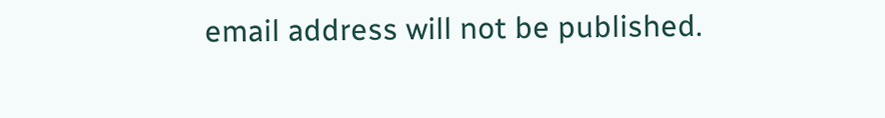email address will not be published.